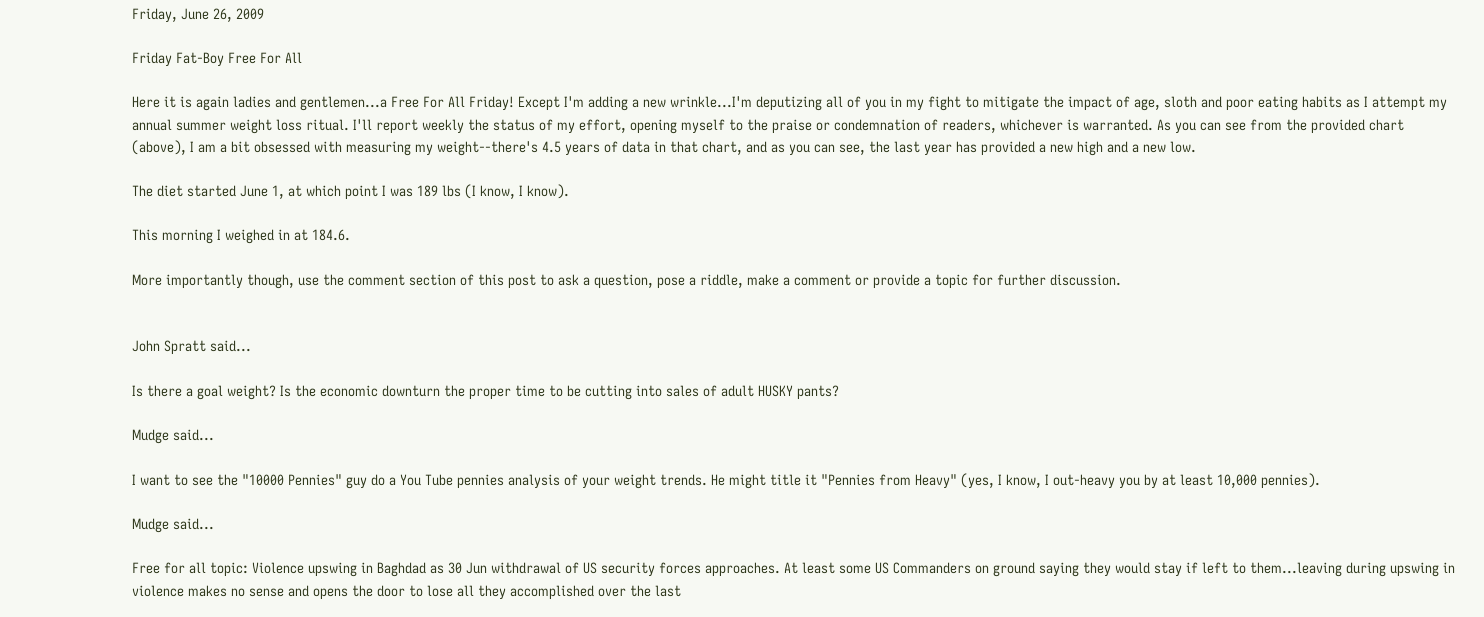Friday, June 26, 2009

Friday Fat-Boy Free For All

Here it is again ladies and gentlemen...a Free For All Friday! Except I'm adding a new wrinkle...I'm deputizing all of you in my fight to mitigate the impact of age, sloth and poor eating habits as I attempt my annual summer weight loss ritual. I'll report weekly the status of my effort, opening myself to the praise or condemnation of readers, whichever is warranted. As you can see from the provided chart (above), I am a bit obsessed with measuring my weight--there's 4.5 years of data in that chart, and as you can see, the last year has provided a new high and a new low.

The diet started June 1, at which point I was 189 lbs (I know, I know).

This morning I weighed in at 184.6.

More importantly though, use the comment section of this post to ask a question, pose a riddle, make a comment or provide a topic for further discussion.


John Spratt said...

Is there a goal weight? Is the economic downturn the proper time to be cutting into sales of adult HUSKY pants?

Mudge said...

I want to see the "10000 Pennies" guy do a You Tube pennies analysis of your weight trends. He might title it "Pennies from Heavy" (yes, I know, I out-heavy you by at least 10,000 pennies).

Mudge said...

Free for all topic: Violence upswing in Baghdad as 30 Jun withdrawal of US security forces approaches. At least some US Commanders on ground saying they would stay if left to them...leaving during upswing in violence makes no sense and opens the door to lose all they accomplished over the last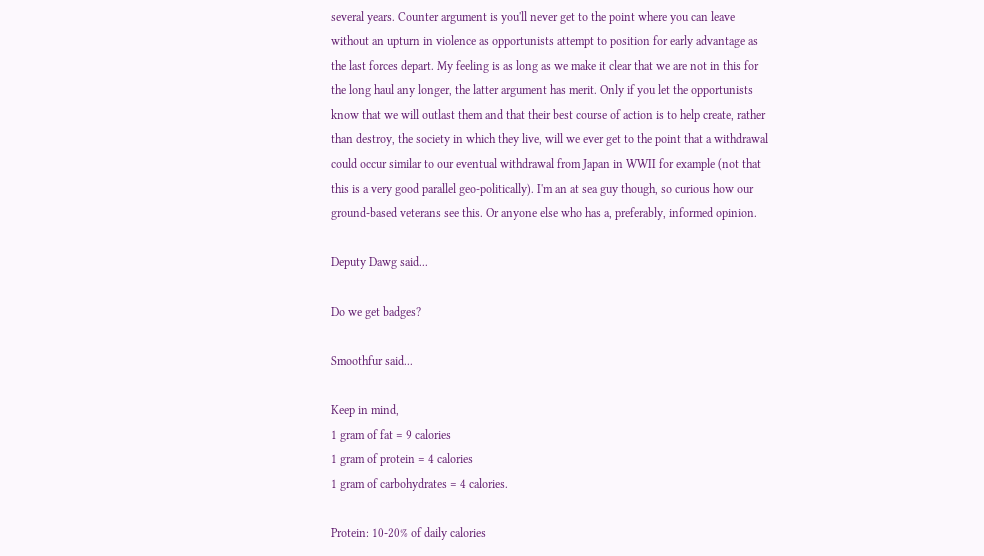several years. Counter argument is you'll never get to the point where you can leave without an upturn in violence as opportunists attempt to position for early advantage as the last forces depart. My feeling is as long as we make it clear that we are not in this for the long haul any longer, the latter argument has merit. Only if you let the opportunists know that we will outlast them and that their best course of action is to help create, rather than destroy, the society in which they live, will we ever get to the point that a withdrawal could occur similar to our eventual withdrawal from Japan in WWII for example (not that this is a very good parallel geo-politically). I'm an at sea guy though, so curious how our ground-based veterans see this. Or anyone else who has a, preferably, informed opinion.

Deputy Dawg said...

Do we get badges?

Smoothfur said...

Keep in mind,
1 gram of fat = 9 calories
1 gram of protein = 4 calories
1 gram of carbohydrates = 4 calories.

Protein: 10-20% of daily calories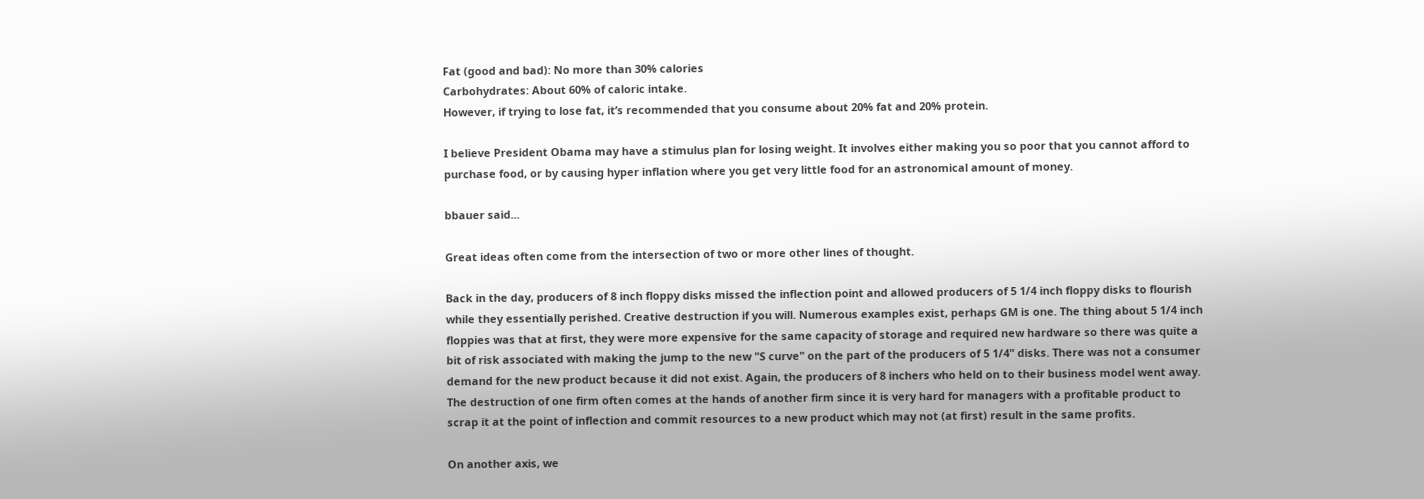Fat (good and bad): No more than 30% calories
Carbohydrates: About 60% of caloric intake.
However, if trying to lose fat, it’s recommended that you consume about 20% fat and 20% protein.

I believe President Obama may have a stimulus plan for losing weight. It involves either making you so poor that you cannot afford to purchase food, or by causing hyper inflation where you get very little food for an astronomical amount of money.

bbauer said...

Great ideas often come from the intersection of two or more other lines of thought.

Back in the day, producers of 8 inch floppy disks missed the inflection point and allowed producers of 5 1/4 inch floppy disks to flourish while they essentially perished. Creative destruction if you will. Numerous examples exist, perhaps GM is one. The thing about 5 1/4 inch floppies was that at first, they were more expensive for the same capacity of storage and required new hardware so there was quite a bit of risk associated with making the jump to the new "S curve" on the part of the producers of 5 1/4" disks. There was not a consumer demand for the new product because it did not exist. Again, the producers of 8 inchers who held on to their business model went away. The destruction of one firm often comes at the hands of another firm since it is very hard for managers with a profitable product to scrap it at the point of inflection and commit resources to a new product which may not (at first) result in the same profits.

On another axis, we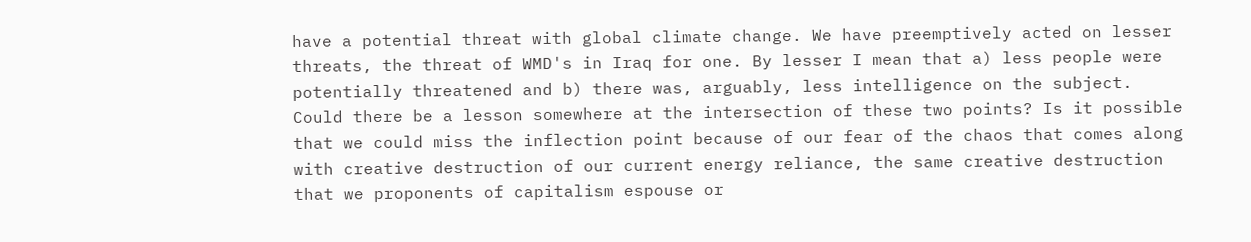have a potential threat with global climate change. We have preemptively acted on lesser threats, the threat of WMD's in Iraq for one. By lesser I mean that a) less people were potentially threatened and b) there was, arguably, less intelligence on the subject. Could there be a lesson somewhere at the intersection of these two points? Is it possible that we could miss the inflection point because of our fear of the chaos that comes along with creative destruction of our current energy reliance, the same creative destruction that we proponents of capitalism espouse or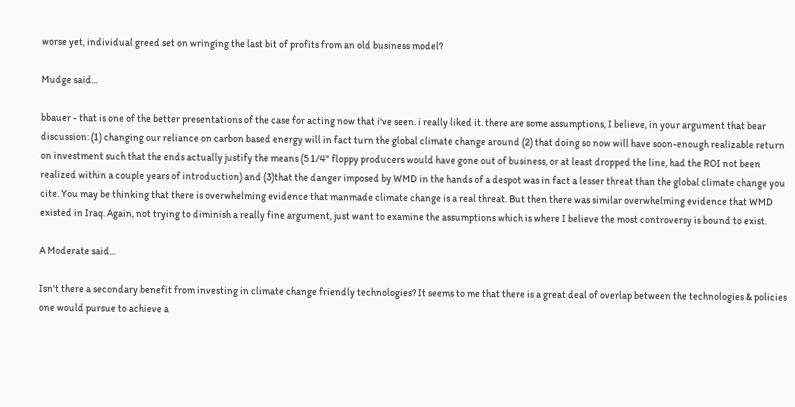worse yet, individual greed set on wringing the last bit of profits from an old business model?

Mudge said...

bbauer - that is one of the better presentations of the case for acting now that i've seen. i really liked it. there are some assumptions, I believe, in your argument that bear discussion: (1) changing our reliance on carbon based energy will in fact turn the global climate change around (2) that doing so now will have soon-enough realizable return on investment such that the ends actually justify the means (5 1/4" floppy producers would have gone out of business, or at least dropped the line, had the ROI not been realized within a couple years of introduction) and (3)that the danger imposed by WMD in the hands of a despot was in fact a lesser threat than the global climate change you cite. You may be thinking that there is overwhelming evidence that manmade climate change is a real threat. But then there was similar overwhelming evidence that WMD existed in Iraq. Again, not trying to diminish a really fine argument, just want to examine the assumptions which is where I believe the most controversy is bound to exist.

A Moderate said...

Isn't there a secondary benefit from investing in climate change friendly technologies? It seems to me that there is a great deal of overlap between the technologies & policies one would pursue to achieve a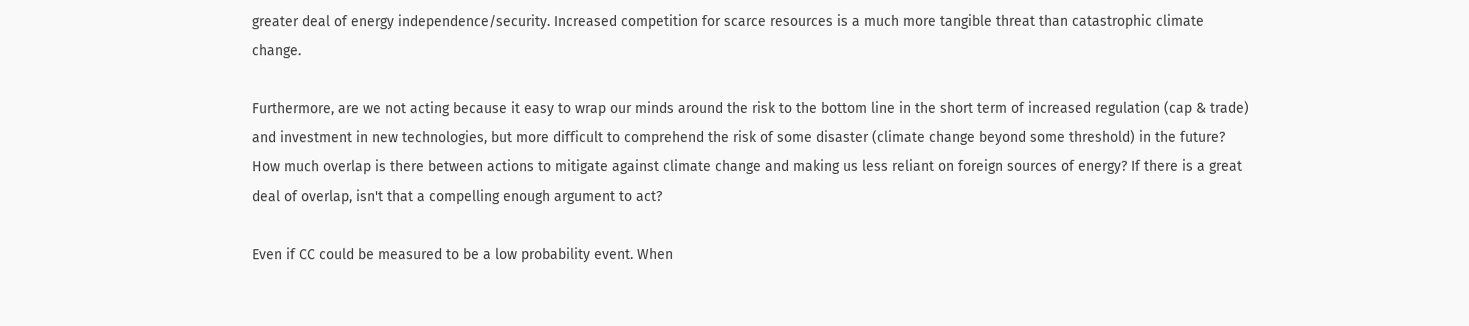greater deal of energy independence/security. Increased competition for scarce resources is a much more tangible threat than catastrophic climate change.

Furthermore, are we not acting because it easy to wrap our minds around the risk to the bottom line in the short term of increased regulation (cap & trade) and investment in new technologies, but more difficult to comprehend the risk of some disaster (climate change beyond some threshold) in the future?
How much overlap is there between actions to mitigate against climate change and making us less reliant on foreign sources of energy? If there is a great deal of overlap, isn't that a compelling enough argument to act?

Even if CC could be measured to be a low probability event. When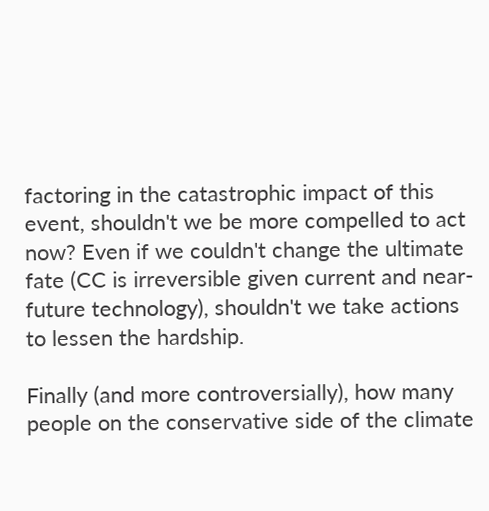factoring in the catastrophic impact of this event, shouldn't we be more compelled to act now? Even if we couldn't change the ultimate fate (CC is irreversible given current and near-future technology), shouldn't we take actions to lessen the hardship.

Finally (and more controversially), how many people on the conservative side of the climate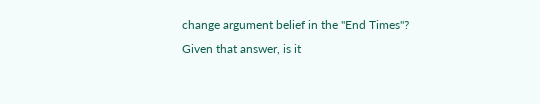change argument belief in the "End Times"? Given that answer, is it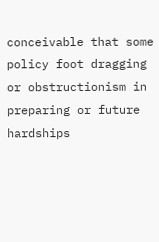conceivable that some policy foot dragging or obstructionism in preparing or future hardships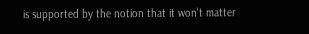is supported by the notion that it won't matter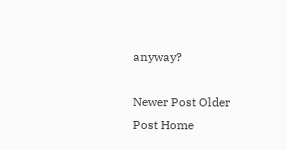anyway?

Newer Post Older Post Home